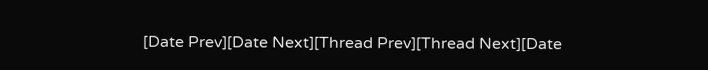[Date Prev][Date Next][Thread Prev][Thread Next][Date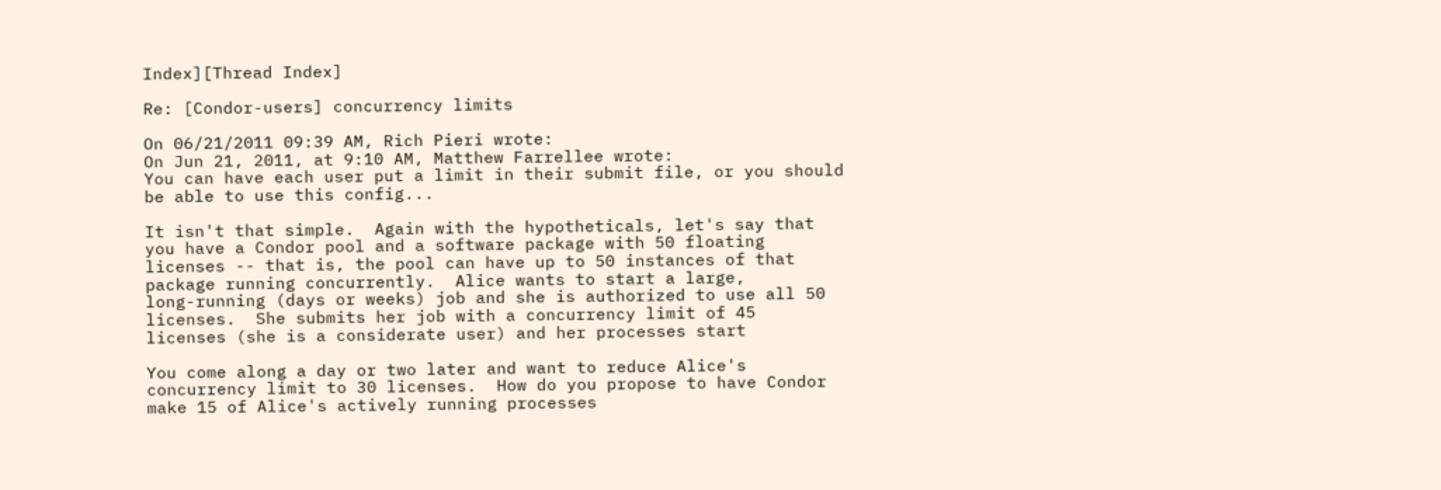Index][Thread Index]

Re: [Condor-users] concurrency limits

On 06/21/2011 09:39 AM, Rich Pieri wrote:
On Jun 21, 2011, at 9:10 AM, Matthew Farrellee wrote:
You can have each user put a limit in their submit file, or you should
be able to use this config...

It isn't that simple.  Again with the hypotheticals, let's say that
you have a Condor pool and a software package with 50 floating
licenses -- that is, the pool can have up to 50 instances of that
package running concurrently.  Alice wants to start a large,
long-running (days or weeks) job and she is authorized to use all 50
licenses.  She submits her job with a concurrency limit of 45
licenses (she is a considerate user) and her processes start

You come along a day or two later and want to reduce Alice's
concurrency limit to 30 licenses.  How do you propose to have Condor
make 15 of Alice's actively running processes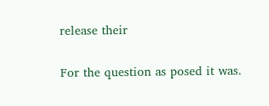release their

For the question as posed it was.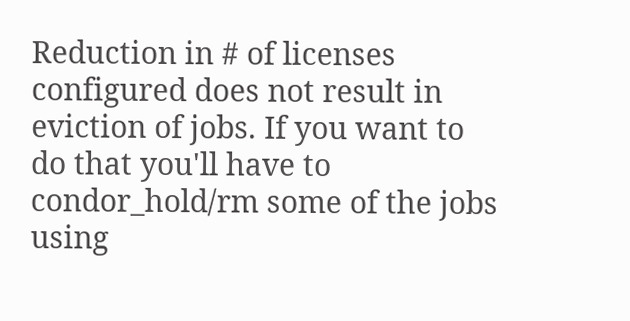Reduction in # of licenses configured does not result in eviction of jobs. If you want to do that you'll have to condor_hold/rm some of the jobs using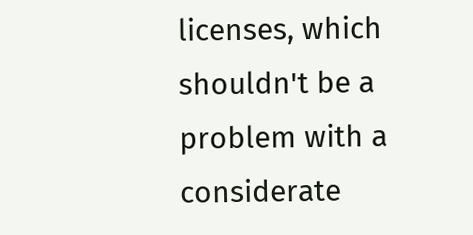licenses, which shouldn't be a problem with a considerate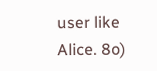user like Alice. 8o)